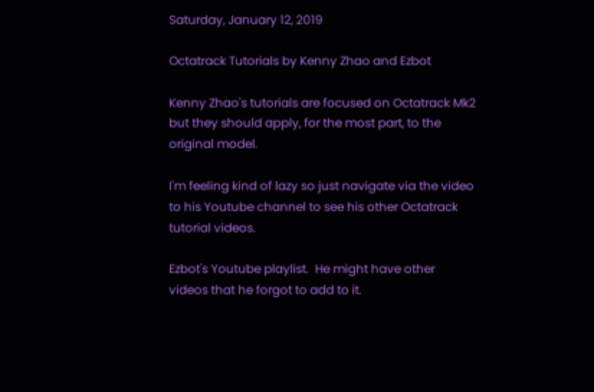Saturday, January 12, 2019

Octatrack Tutorials by Kenny Zhao and Ezbot

Kenny Zhao's tutorials are focused on Octatrack Mk2 but they should apply, for the most part, to the original model.

I'm feeling kind of lazy so just navigate via the video to his Youtube channel to see his other Octatrack tutorial videos.

Ezbot's Youtube playlist.  He might have other videos that he forgot to add to it.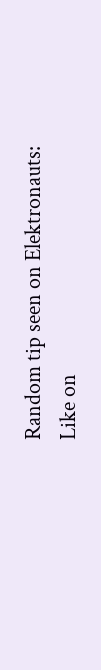Random tip seen on Elektronauts:
Like on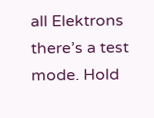all Elektrons there’s a test mode. Hold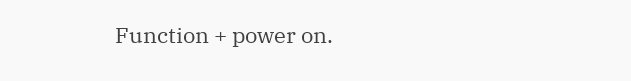Function + power on.